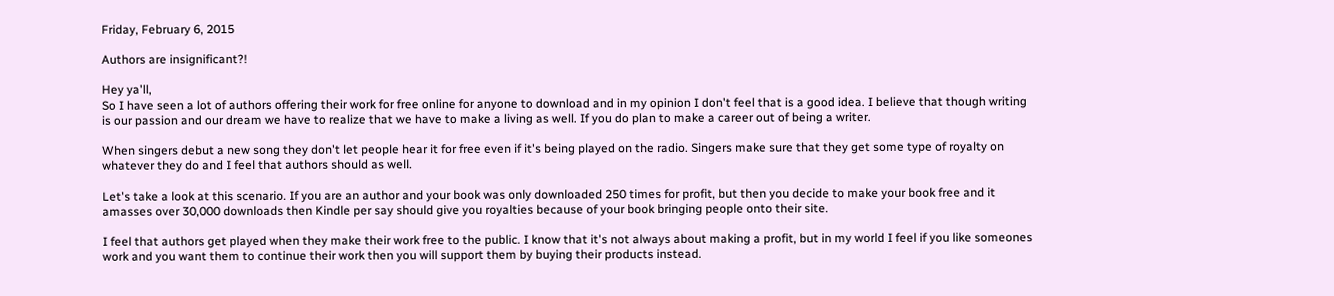Friday, February 6, 2015

Authors are insignificant?!

Hey ya'll,
So I have seen a lot of authors offering their work for free online for anyone to download and in my opinion I don't feel that is a good idea. I believe that though writing is our passion and our dream we have to realize that we have to make a living as well. If you do plan to make a career out of being a writer.

When singers debut a new song they don't let people hear it for free even if it's being played on the radio. Singers make sure that they get some type of royalty on whatever they do and I feel that authors should as well.

Let's take a look at this scenario. If you are an author and your book was only downloaded 250 times for profit, but then you decide to make your book free and it amasses over 30,000 downloads then Kindle per say should give you royalties because of your book bringing people onto their site.

I feel that authors get played when they make their work free to the public. I know that it's not always about making a profit, but in my world I feel if you like someones work and you want them to continue their work then you will support them by buying their products instead.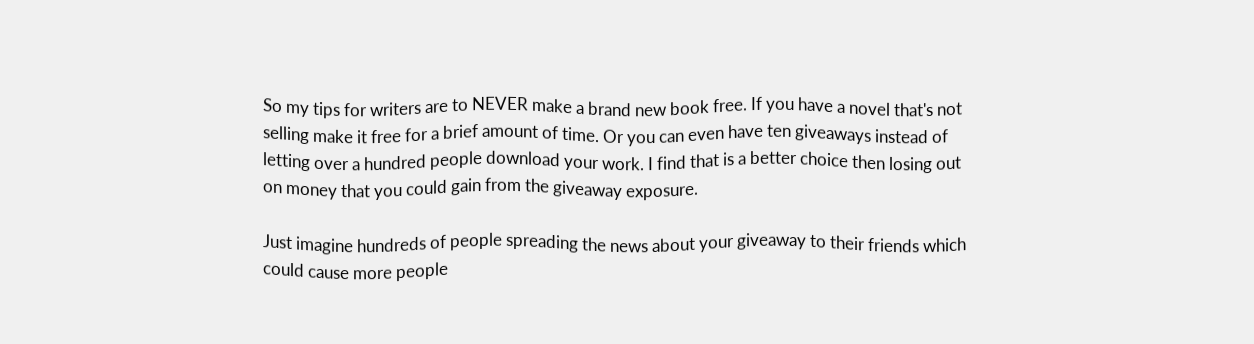So my tips for writers are to NEVER make a brand new book free. If you have a novel that's not selling make it free for a brief amount of time. Or you can even have ten giveaways instead of letting over a hundred people download your work. I find that is a better choice then losing out on money that you could gain from the giveaway exposure.

Just imagine hundreds of people spreading the news about your giveaway to their friends which could cause more people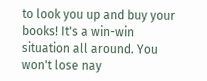to look you up and buy your books! It's a win-win situation all around. You won't lose nay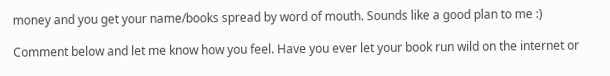money and you get your name/books spread by word of mouth. Sounds like a good plan to me :)

Comment below and let me know how you feel. Have you ever let your book run wild on the internet or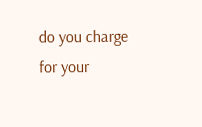do you charge for your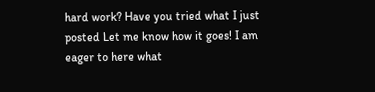hard work? Have you tried what I just posted Let me know how it goes! I am eager to here what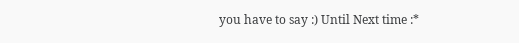you have to say :) Until Next time :*